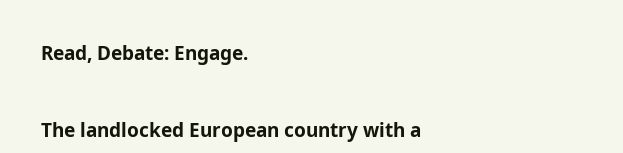Read, Debate: Engage.


The landlocked European country with a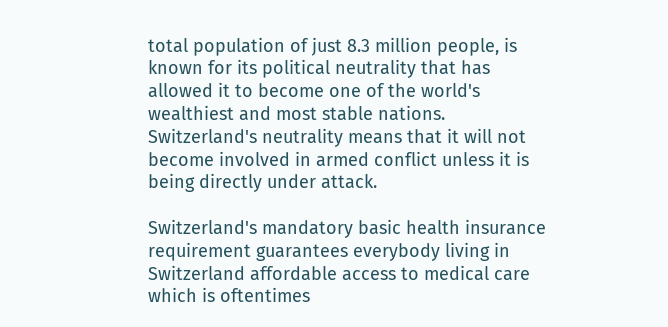total population of just 8.3 million people, is known for its political neutrality that has allowed it to become one of the world's wealthiest and most stable nations. Switzerland's neutrality means that it will not become involved in armed conflict unless it is being directly under attack.

Switzerland's mandatory basic health insurance requirement guarantees everybody living in Switzerland affordable access to medical care which is oftentimes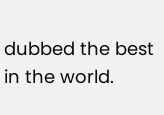dubbed the best in the world.